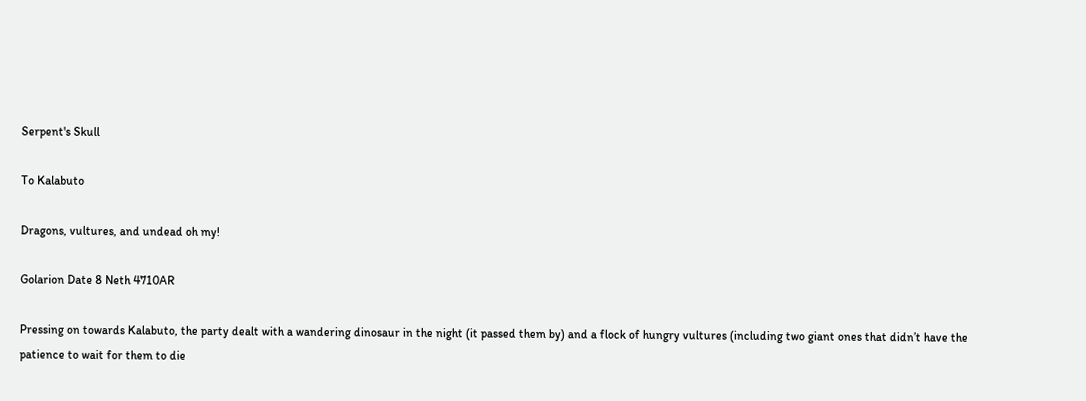Serpent's Skull

To Kalabuto

Dragons, vultures, and undead oh my!

Golarion Date 8 Neth 4710AR

Pressing on towards Kalabuto, the party dealt with a wandering dinosaur in the night (it passed them by) and a flock of hungry vultures (including two giant ones that didn’t have the patience to wait for them to die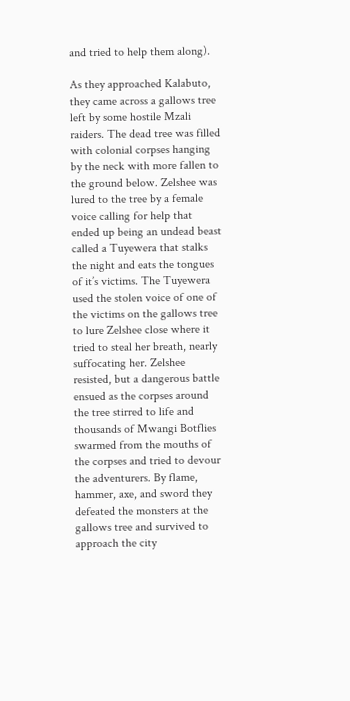and tried to help them along).

As they approached Kalabuto, they came across a gallows tree left by some hostile Mzali raiders. The dead tree was filled with colonial corpses hanging by the neck with more fallen to the ground below. Zelshee was lured to the tree by a female voice calling for help that ended up being an undead beast called a Tuyewera that stalks the night and eats the tongues of it’s victims. The Tuyewera used the stolen voice of one of the victims on the gallows tree to lure Zelshee close where it tried to steal her breath, nearly suffocating her. Zelshee resisted, but a dangerous battle ensued as the corpses around the tree stirred to life and thousands of Mwangi Botflies swarmed from the mouths of the corpses and tried to devour the adventurers. By flame, hammer, axe, and sword they defeated the monsters at the gallows tree and survived to approach the city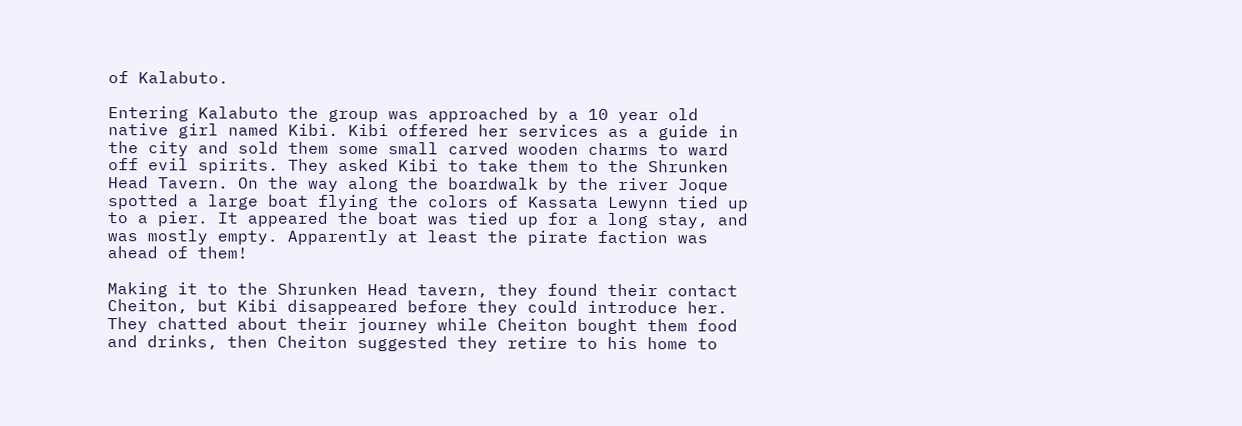of Kalabuto.

Entering Kalabuto the group was approached by a 10 year old native girl named Kibi. Kibi offered her services as a guide in the city and sold them some small carved wooden charms to ward off evil spirits. They asked Kibi to take them to the Shrunken Head Tavern. On the way along the boardwalk by the river Joque spotted a large boat flying the colors of Kassata Lewynn tied up to a pier. It appeared the boat was tied up for a long stay, and was mostly empty. Apparently at least the pirate faction was ahead of them!

Making it to the Shrunken Head tavern, they found their contact Cheiton, but Kibi disappeared before they could introduce her. They chatted about their journey while Cheiton bought them food and drinks, then Cheiton suggested they retire to his home to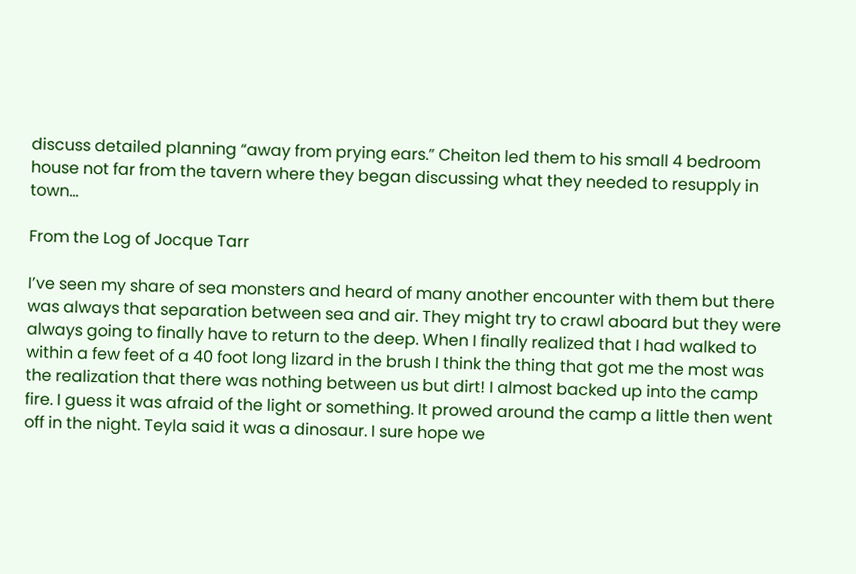discuss detailed planning “away from prying ears.” Cheiton led them to his small 4 bedroom house not far from the tavern where they began discussing what they needed to resupply in town…

From the Log of Jocque Tarr

I’ve seen my share of sea monsters and heard of many another encounter with them but there was always that separation between sea and air. They might try to crawl aboard but they were always going to finally have to return to the deep. When I finally realized that I had walked to within a few feet of a 40 foot long lizard in the brush I think the thing that got me the most was the realization that there was nothing between us but dirt! I almost backed up into the camp fire. I guess it was afraid of the light or something. It prowed around the camp a little then went off in the night. Teyla said it was a dinosaur. I sure hope we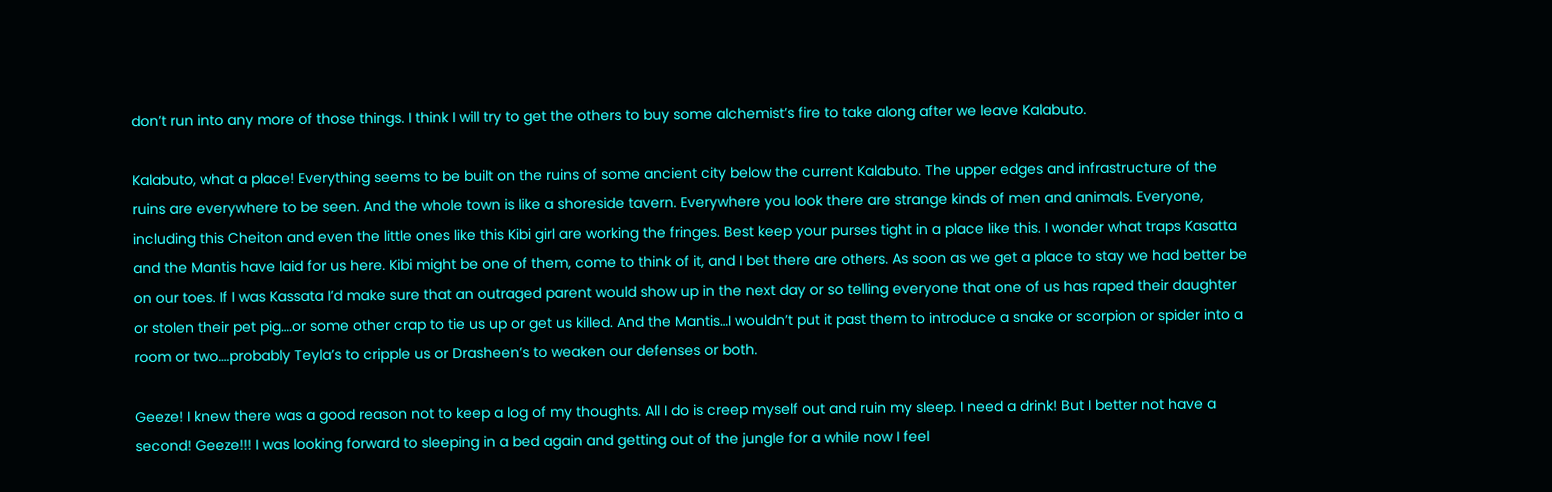don’t run into any more of those things. I think I will try to get the others to buy some alchemist’s fire to take along after we leave Kalabuto.

Kalabuto, what a place! Everything seems to be built on the ruins of some ancient city below the current Kalabuto. The upper edges and infrastructure of the ruins are everywhere to be seen. And the whole town is like a shoreside tavern. Everywhere you look there are strange kinds of men and animals. Everyone, including this Cheiton and even the little ones like this Kibi girl are working the fringes. Best keep your purses tight in a place like this. I wonder what traps Kasatta and the Mantis have laid for us here. Kibi might be one of them, come to think of it, and I bet there are others. As soon as we get a place to stay we had better be on our toes. If I was Kassata I’d make sure that an outraged parent would show up in the next day or so telling everyone that one of us has raped their daughter or stolen their pet pig….or some other crap to tie us up or get us killed. And the Mantis…I wouldn’t put it past them to introduce a snake or scorpion or spider into a room or two….probably Teyla’s to cripple us or Drasheen’s to weaken our defenses or both.

Geeze! I knew there was a good reason not to keep a log of my thoughts. All I do is creep myself out and ruin my sleep. I need a drink! But I better not have a second! Geeze!!! I was looking forward to sleeping in a bed again and getting out of the jungle for a while now I feel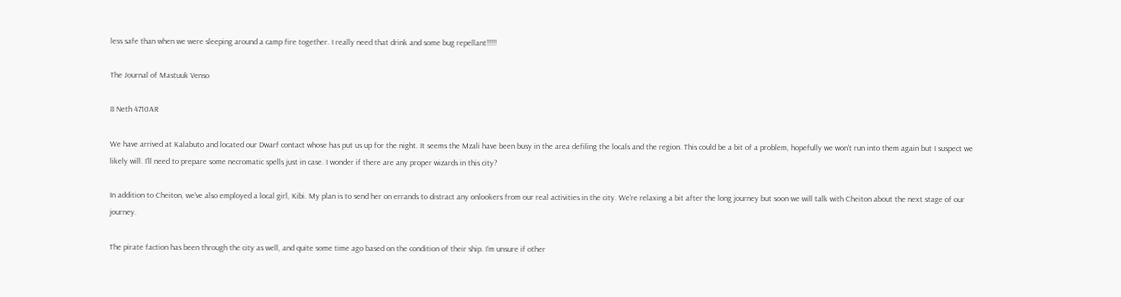less safe than when we were sleeping around a camp fire together. I really need that drink and some bug repellant!!!!!

The Journal of Mastuuk Venso

8 Neth 4710AR

We have arrived at Kalabuto and located our Dwarf contact whose has put us up for the night. It seems the Mzali have been busy in the area defiling the locals and the region. This could be a bit of a problem, hopefully we won’t run into them again but I suspect we likely will. I’ll need to prepare some necromatic spells just in case. I wonder if there are any proper wizards in this city?

In addition to Cheiton, we’ve also employed a local girl, Kibi. My plan is to send her on errands to distract any onlookers from our real activities in the city. We’re relaxing a bit after the long journey but soon we will talk with Cheiton about the next stage of our journey.

The pirate faction has been through the city as well, and quite some time ago based on the condition of their ship. I’m unsure if other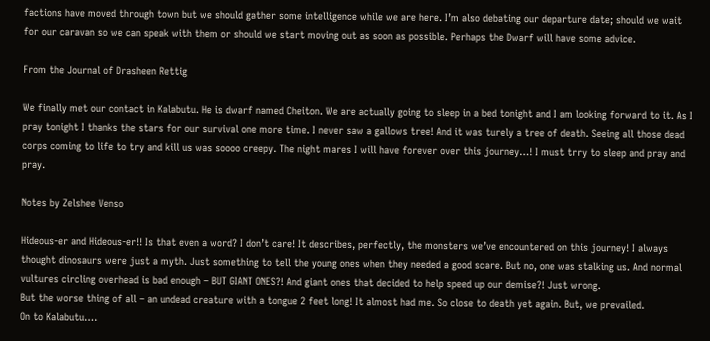factions have moved through town but we should gather some intelligence while we are here. I’m also debating our departure date; should we wait for our caravan so we can speak with them or should we start moving out as soon as possible. Perhaps the Dwarf will have some advice.

From the Journal of Drasheen Rettig

We finally met our contact in Kalabutu. He is dwarf named Cheiton. We are actually going to sleep in a bed tonight and I am looking forward to it. As I pray tonight I thanks the stars for our survival one more time. I never saw a gallows tree! And it was turely a tree of death. Seeing all those dead corps coming to life to try and kill us was soooo creepy. The night mares I will have forever over this journey…! I must trry to sleep and pray and pray.

Notes by Zelshee Venso

Hideous-er and Hideous-er!! Is that even a word? I don’t care! It describes, perfectly, the monsters we’ve encountered on this journey! I always thought dinosaurs were just a myth. Just something to tell the young ones when they needed a good scare. But no, one was stalking us. And normal vultures circling overhead is bad enough – BUT GIANT ONES?! And giant ones that decided to help speed up our demise?! Just wrong.
But the worse thing of all – an undead creature with a tongue 2 feet long! It almost had me. So close to death yet again. But, we prevailed.
On to Kalabutu….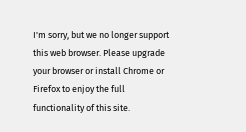I'm sorry, but we no longer support this web browser. Please upgrade your browser or install Chrome or Firefox to enjoy the full functionality of this site.